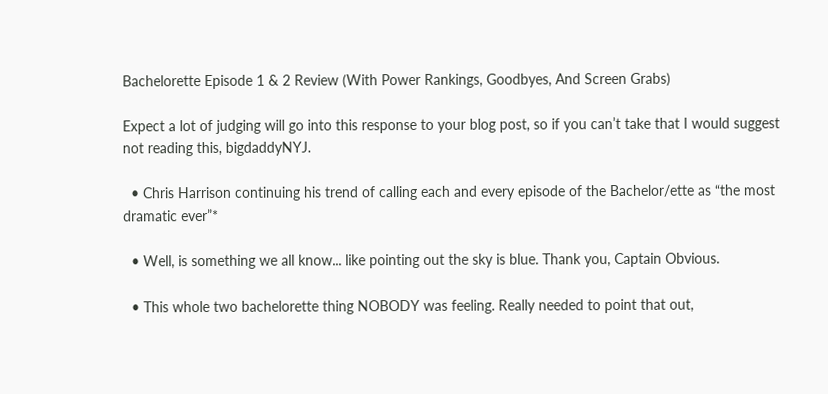Bachelorette Episode 1 & 2 Review (With Power Rankings, Goodbyes, And Screen Grabs)

Expect a lot of judging will go into this response to your blog post, so if you can’t take that I would suggest not reading this, bigdaddyNYJ.

  • Chris Harrison continuing his trend of calling each and every episode of the Bachelor/ette as “the most dramatic ever”*

  • Well, is something we all know... like pointing out the sky is blue. Thank you, Captain Obvious.

  • This whole two bachelorette thing NOBODY was feeling. Really needed to point that out,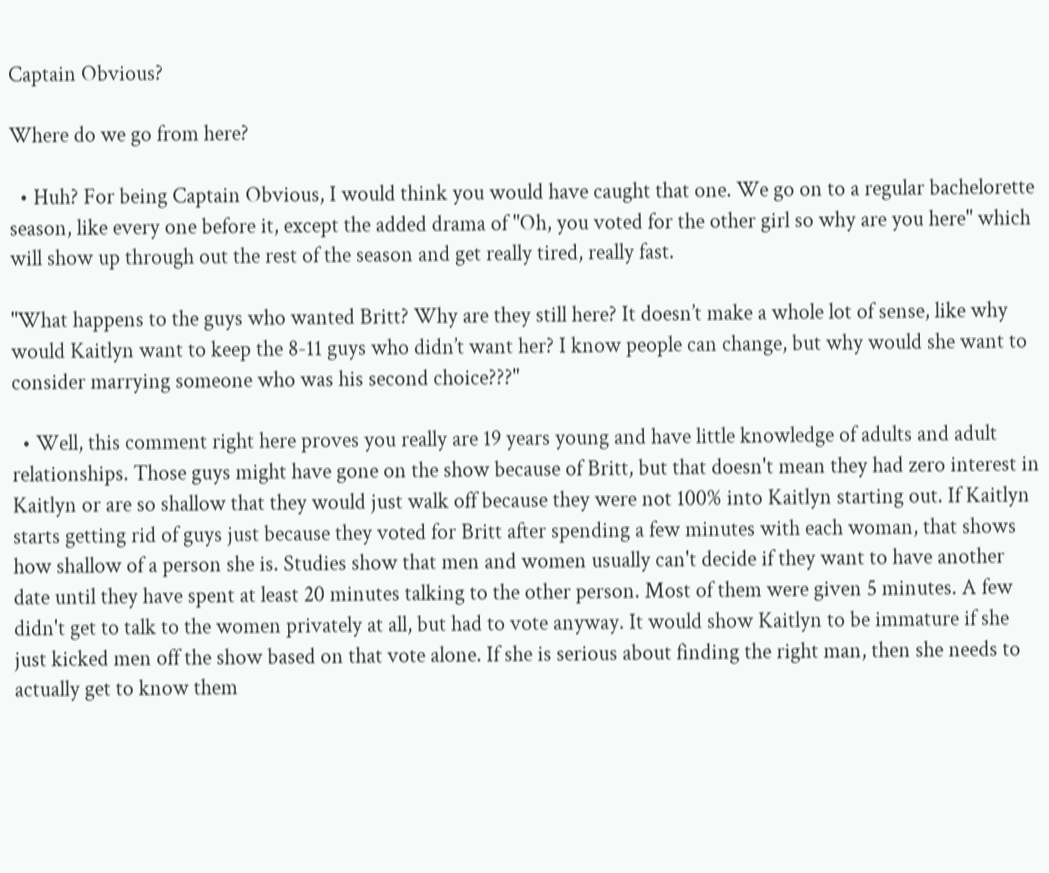Captain Obvious?

Where do we go from here?

  • Huh? For being Captain Obvious, I would think you would have caught that one. We go on to a regular bachelorette season, like every one before it, except the added drama of "Oh, you voted for the other girl so why are you here" which will show up through out the rest of the season and get really tired, really fast.

"What happens to the guys who wanted Britt? Why are they still here? It doesn’t make a whole lot of sense, like why would Kaitlyn want to keep the 8-11 guys who didn’t want her? I know people can change, but why would she want to consider marrying someone who was his second choice???"

  • Well, this comment right here proves you really are 19 years young and have little knowledge of adults and adult relationships. Those guys might have gone on the show because of Britt, but that doesn't mean they had zero interest in Kaitlyn or are so shallow that they would just walk off because they were not 100% into Kaitlyn starting out. If Kaitlyn starts getting rid of guys just because they voted for Britt after spending a few minutes with each woman, that shows how shallow of a person she is. Studies show that men and women usually can't decide if they want to have another date until they have spent at least 20 minutes talking to the other person. Most of them were given 5 minutes. A few didn't get to talk to the women privately at all, but had to vote anyway. It would show Kaitlyn to be immature if she just kicked men off the show based on that vote alone. If she is serious about finding the right man, then she needs to actually get to know them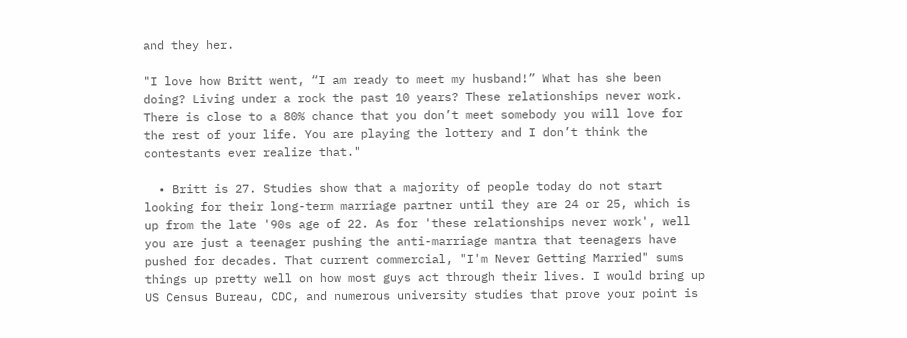and they her.

"I love how Britt went, “I am ready to meet my husband!” What has she been doing? Living under a rock the past 10 years? These relationships never work. There is close to a 80% chance that you don’t meet somebody you will love for the rest of your life. You are playing the lottery and I don’t think the contestants ever realize that."

  • Britt is 27. Studies show that a majority of people today do not start looking for their long-term marriage partner until they are 24 or 25, which is up from the late '90s age of 22. As for 'these relationships never work', well you are just a teenager pushing the anti-marriage mantra that teenagers have pushed for decades. That current commercial, "I'm Never Getting Married" sums things up pretty well on how most guys act through their lives. I would bring up US Census Bureau, CDC, and numerous university studies that prove your point is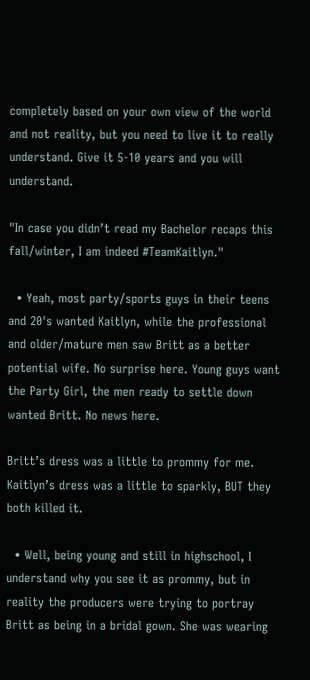completely based on your own view of the world and not reality, but you need to live it to really understand. Give it 5-10 years and you will understand.

"In case you didn’t read my Bachelor recaps this fall/winter, I am indeed #TeamKaitlyn."

  • Yeah, most party/sports guys in their teens and 20's wanted Kaitlyn, while the professional and older/mature men saw Britt as a better potential wife. No surprise here. Young guys want the Party Girl, the men ready to settle down wanted Britt. No news here.

Britt’s dress was a little to prommy for me. Kaitlyn’s dress was a little to sparkly, BUT they both killed it.

  • Well, being young and still in highschool, I understand why you see it as prommy, but in reality the producers were trying to portray Britt as being in a bridal gown. She was wearing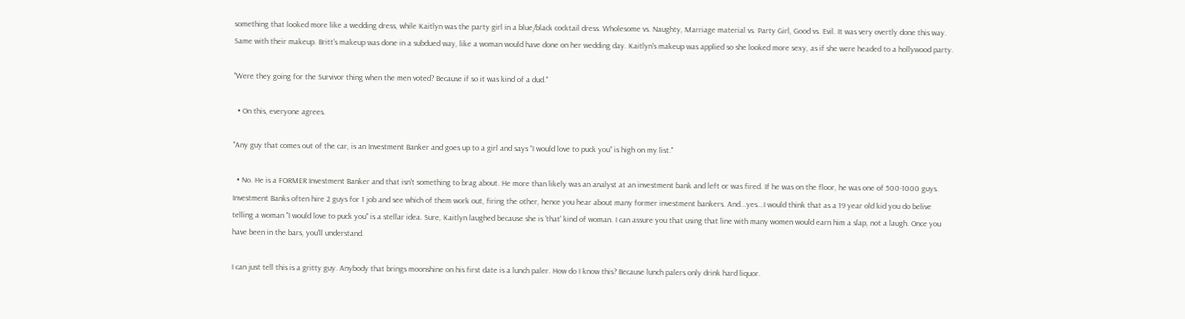something that looked more like a wedding dress, while Kaitlyn was the party girl in a blue/black cocktail dress. Wholesome vs. Naughty, Marriage material vs. Party Girl, Good vs. Evil. It was very overtly done this way. Same with their makeup. Britt's makeup was done in a subdued way, like a woman would have done on her wedding day. Kaitlyn's makeup was applied so she looked more sexy, as if she were headed to a hollywood party.

"Were they going for the Survivor thing when the men voted? Because if so it was kind of a dud."

  • On this, everyone agrees.

"Any guy that comes out of the car, is an Investment Banker and goes up to a girl and says “I would love to puck you” is high on my list."

  • No. He is a FORMER Investment Banker and that isn't something to brag about. He more than likely was an analyst at an investment bank and left or was fired. If he was on the floor, he was one of 500-1000 guys. Investment Banks often hire 2 guys for 1 job and see which of them work out, firing the other, hence you hear about many former investment bankers. And...yes...I would think that as a 19 year old kid you do belive telling a woman "I would love to puck you" is a stellar idea. Sure, Kaitlyn laughed because she is 'that' kind of woman. I can assure you that using that line with many women would earn him a slap, not a laugh. Once you have been in the bars, you'll understand.

I can just tell this is a gritty guy. Anybody that brings moonshine on his first date is a lunch paler. How do I know this? Because lunch palers only drink hard liquor.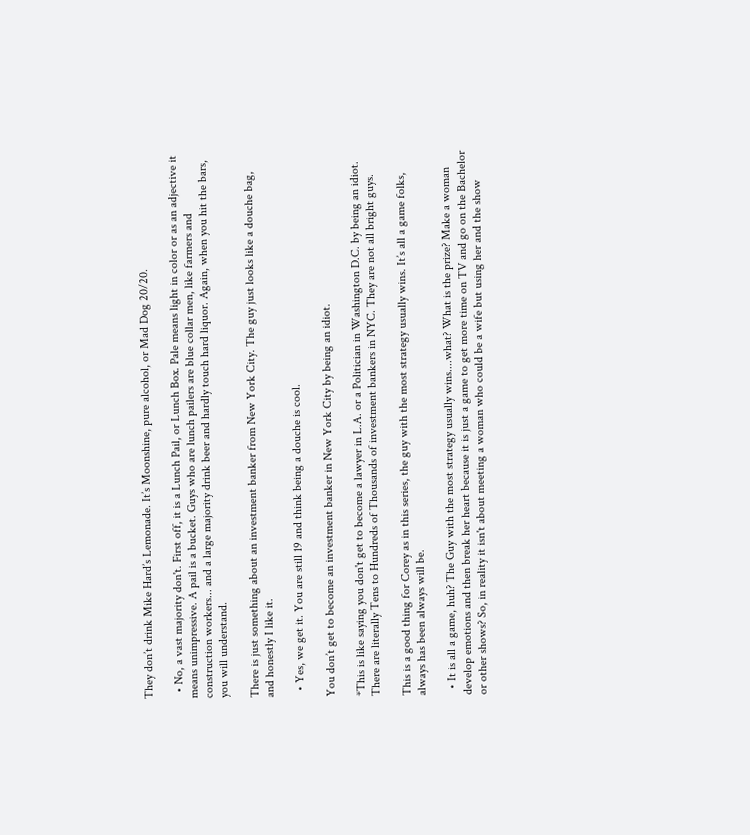They don’t drink Mike Hard’s Lemonade. It’s Moonshine, pure alcohol, or Mad Dog 20/20.

  • No, a vast majority don't. First off, it is a Lunch Pail, or Lunch Box. Pale means light in color or as an adjective it means unimpressive. A pail is a bucket. Guys who are lunch pailers are blue collar men, like farmers and construction workers... and a large majority drink beer and hardly touch hard liquor. Again, when you hit the bars, you will understand.

There is just something about an investment banker from New York City. The guy just looks like a douche bag, and honestly I like it.

  • Yes, we get it. You are still 19 and think being a douche is cool.

You don’t get to become an investment banker in New York City by being an idiot.

*This is like saying you don't get to become a lawyer in L.A. or a Politician in Washington D.C. by being an idiot. There are literally Tens to Hundreds of Thousands of investment bankers in NYC. They are not all bright guys.

This is a good thing for Corey as in this series, the guy with the most strategy usually wins. It’s all a game folks, always has been always will be.

  • It is all a game, huh? The Guy with the most strategy usually wins....what? What is the prize? Make a woman develop emotions and then break her heart because it is just a game to get more time on TV and go on the Bachelor or other shows? So, in reality it isn't about meeting a woman who could be a wife but using her and the show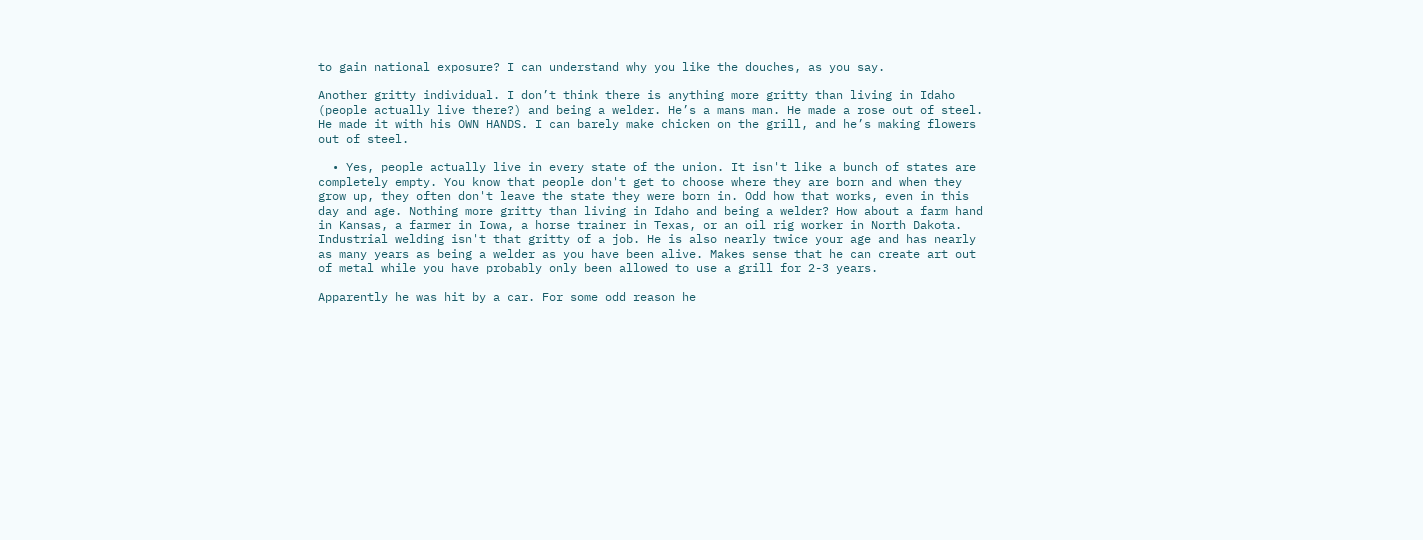to gain national exposure? I can understand why you like the douches, as you say.

Another gritty individual. I don’t think there is anything more gritty than living in Idaho (people actually live there?) and being a welder. He’s a mans man. He made a rose out of steel. He made it with his OWN HANDS. I can barely make chicken on the grill, and he’s making flowers out of steel.

  • Yes, people actually live in every state of the union. It isn't like a bunch of states are completely empty. You know that people don't get to choose where they are born and when they grow up, they often don't leave the state they were born in. Odd how that works, even in this day and age. Nothing more gritty than living in Idaho and being a welder? How about a farm hand in Kansas, a farmer in Iowa, a horse trainer in Texas, or an oil rig worker in North Dakota. Industrial welding isn't that gritty of a job. He is also nearly twice your age and has nearly as many years as being a welder as you have been alive. Makes sense that he can create art out of metal while you have probably only been allowed to use a grill for 2-3 years.

Apparently he was hit by a car. For some odd reason he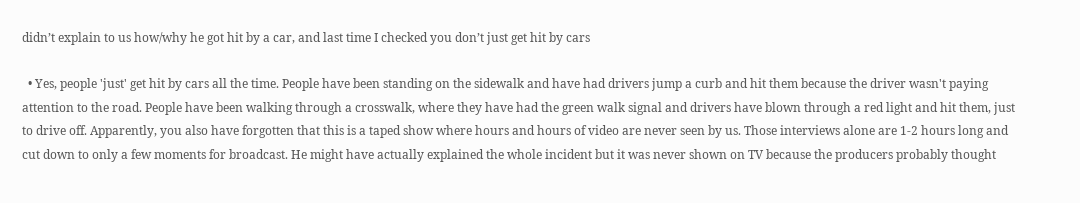didn’t explain to us how/why he got hit by a car, and last time I checked you don’t just get hit by cars

  • Yes, people 'just' get hit by cars all the time. People have been standing on the sidewalk and have had drivers jump a curb and hit them because the driver wasn't paying attention to the road. People have been walking through a crosswalk, where they have had the green walk signal and drivers have blown through a red light and hit them, just to drive off. Apparently, you also have forgotten that this is a taped show where hours and hours of video are never seen by us. Those interviews alone are 1-2 hours long and cut down to only a few moments for broadcast. He might have actually explained the whole incident but it was never shown on TV because the producers probably thought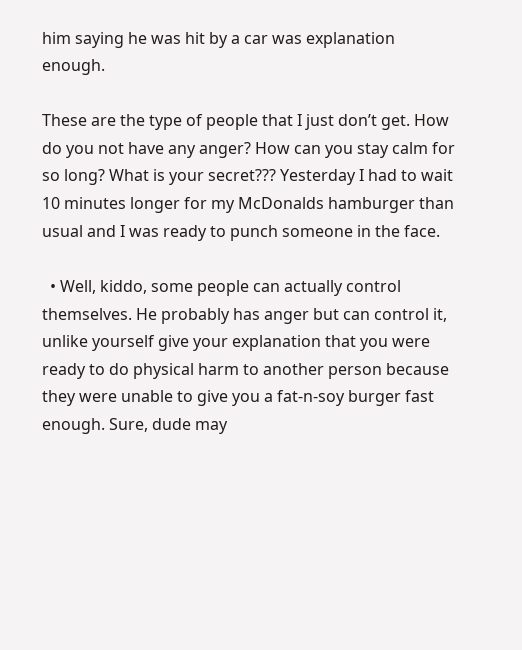him saying he was hit by a car was explanation enough.

These are the type of people that I just don’t get. How do you not have any anger? How can you stay calm for so long? What is your secret??? Yesterday I had to wait 10 minutes longer for my McDonalds hamburger than usual and I was ready to punch someone in the face.

  • Well, kiddo, some people can actually control themselves. He probably has anger but can control it, unlike yourself give your explanation that you were ready to do physical harm to another person because they were unable to give you a fat-n-soy burger fast enough. Sure, dude may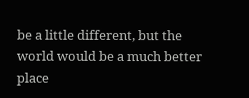be a little different, but the world would be a much better place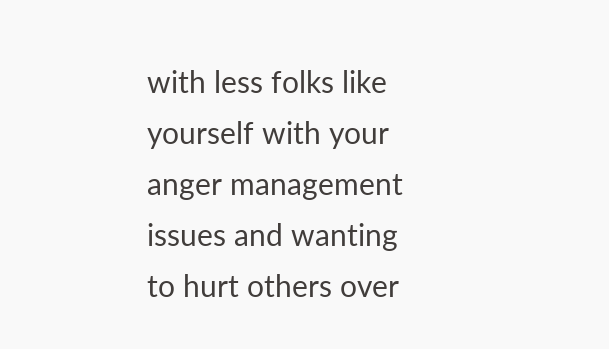with less folks like yourself with your anger management issues and wanting to hurt others over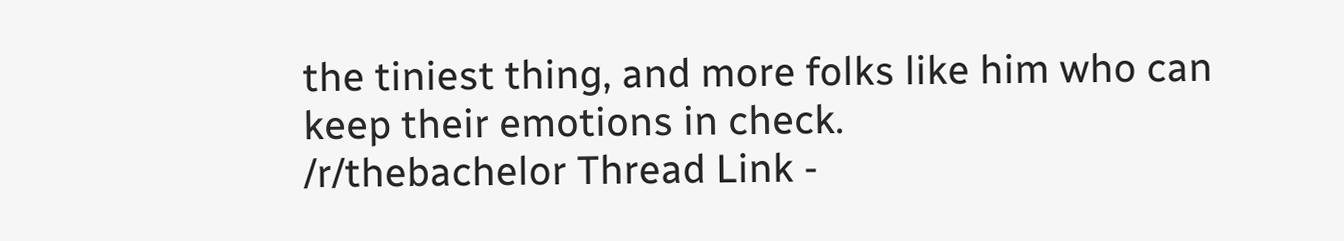the tiniest thing, and more folks like him who can keep their emotions in check.
/r/thebachelor Thread Link -